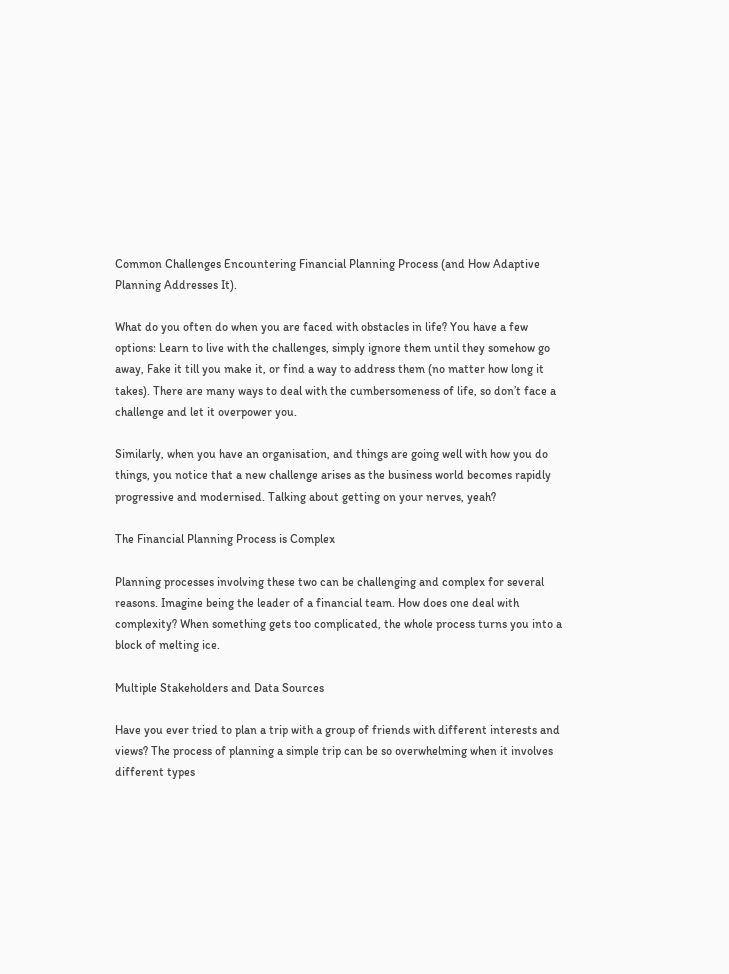Common Challenges Encountering Financial Planning Process (and How Adaptive Planning Addresses It).

What do you often do when you are faced with obstacles in life? You have a few options: Learn to live with the challenges, simply ignore them until they somehow go away, Fake it till you make it, or find a way to address them (no matter how long it takes). There are many ways to deal with the cumbersomeness of life, so don’t face a challenge and let it overpower you.

Similarly, when you have an organisation, and things are going well with how you do things, you notice that a new challenge arises as the business world becomes rapidly progressive and modernised. Talking about getting on your nerves, yeah?

The Financial Planning Process is Complex

Planning processes involving these two can be challenging and complex for several reasons. Imagine being the leader of a financial team. How does one deal with complexity? When something gets too complicated, the whole process turns you into a block of melting ice.

Multiple Stakeholders and Data Sources

Have you ever tried to plan a trip with a group of friends with different interests and views? The process of planning a simple trip can be so overwhelming when it involves different types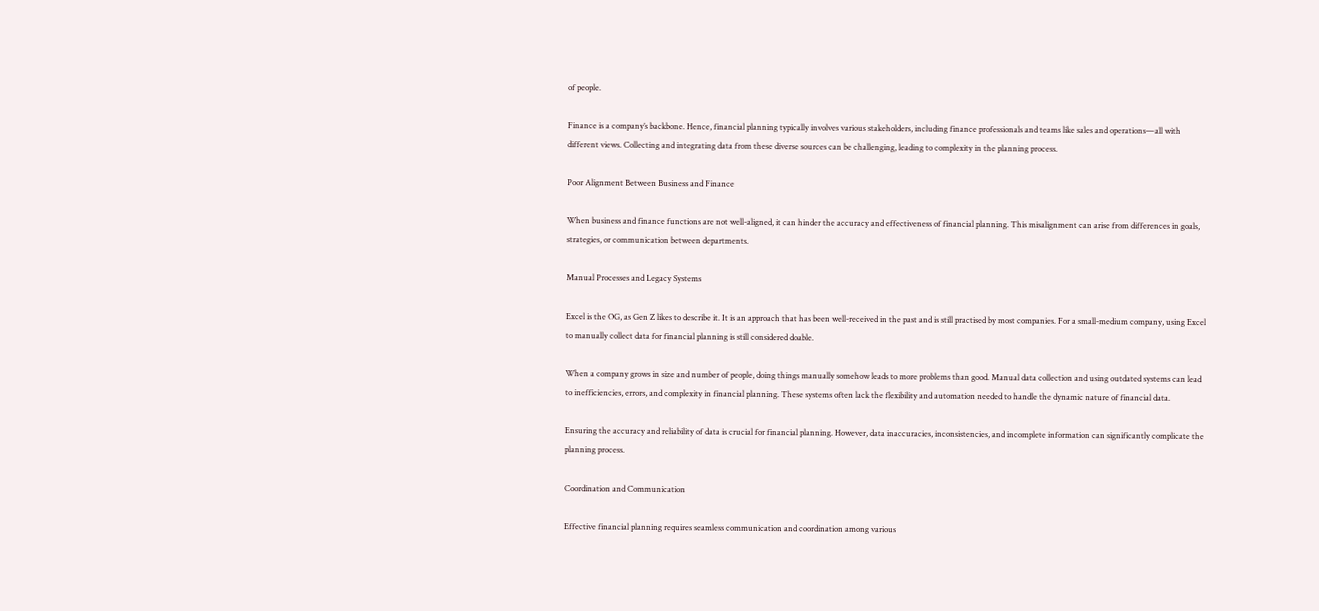of people.

Finance is a company’s backbone. Hence, financial planning typically involves various stakeholders, including finance professionals and teams like sales and operations—all with different views. Collecting and integrating data from these diverse sources can be challenging, leading to complexity in the planning process.

Poor Alignment Between Business and Finance

When business and finance functions are not well-aligned, it can hinder the accuracy and effectiveness of financial planning. This misalignment can arise from differences in goals, strategies, or communication between departments.

Manual Processes and Legacy Systems

Excel is the OG, as Gen Z likes to describe it. It is an approach that has been well-received in the past and is still practised by most companies. For a small-medium company, using Excel to manually collect data for financial planning is still considered doable.

When a company grows in size and number of people, doing things manually somehow leads to more problems than good. Manual data collection and using outdated systems can lead to inefficiencies, errors, and complexity in financial planning. These systems often lack the flexibility and automation needed to handle the dynamic nature of financial data.

Ensuring the accuracy and reliability of data is crucial for financial planning. However, data inaccuracies, inconsistencies, and incomplete information can significantly complicate the planning process.

Coordination and Communication

Effective financial planning requires seamless communication and coordination among various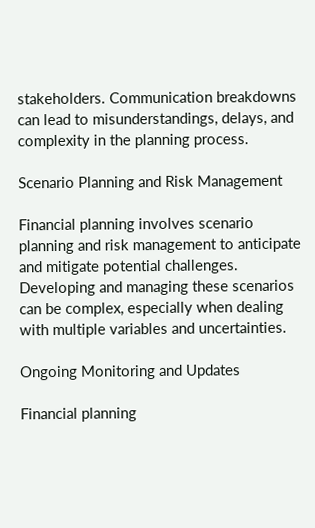stakeholders. Communication breakdowns can lead to misunderstandings, delays, and complexity in the planning process.

Scenario Planning and Risk Management

Financial planning involves scenario planning and risk management to anticipate and mitigate potential challenges. Developing and managing these scenarios can be complex, especially when dealing with multiple variables and uncertainties.

Ongoing Monitoring and Updates

Financial planning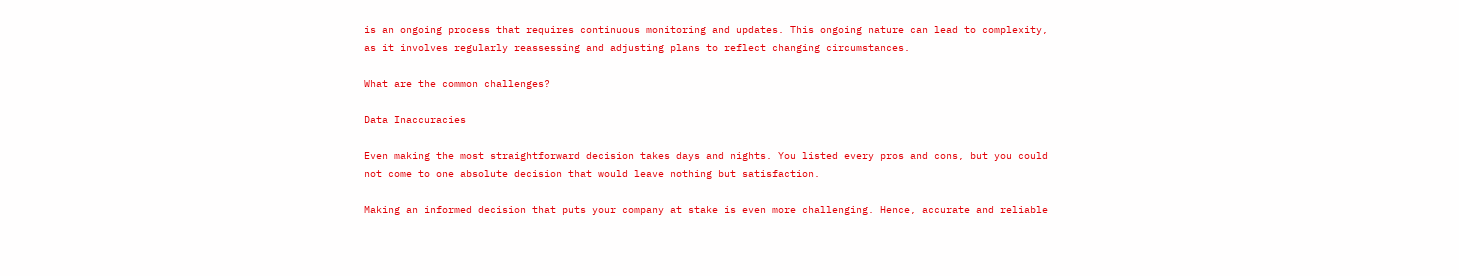is an ongoing process that requires continuous monitoring and updates. This ongoing nature can lead to complexity, as it involves regularly reassessing and adjusting plans to reflect changing circumstances.

What are the common challenges?

Data Inaccuracies

Even making the most straightforward decision takes days and nights. You listed every pros and cons, but you could not come to one absolute decision that would leave nothing but satisfaction.

Making an informed decision that puts your company at stake is even more challenging. Hence, accurate and reliable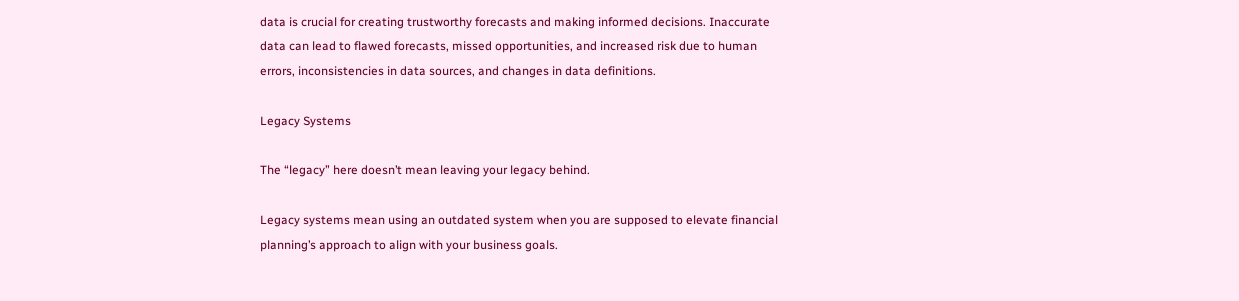data is crucial for creating trustworthy forecasts and making informed decisions. Inaccurate data can lead to flawed forecasts, missed opportunities, and increased risk due to human errors, inconsistencies in data sources, and changes in data definitions.

Legacy Systems

The “legacy” here doesn’t mean leaving your legacy behind.

Legacy systems mean using an outdated system when you are supposed to elevate financial planning’s approach to align with your business goals.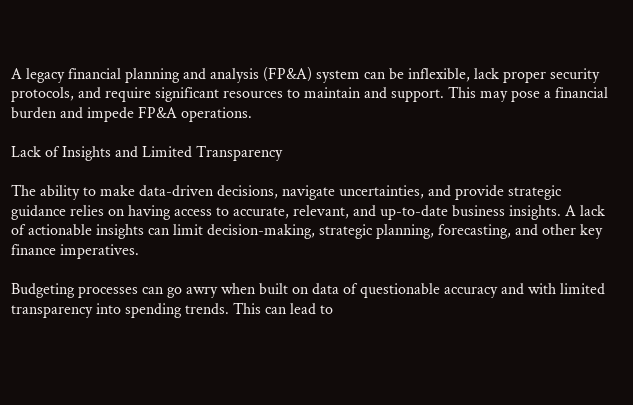A legacy financial planning and analysis (FP&A) system can be inflexible, lack proper security protocols, and require significant resources to maintain and support. This may pose a financial burden and impede FP&A operations.

Lack of Insights and Limited Transparency

The ability to make data-driven decisions, navigate uncertainties, and provide strategic guidance relies on having access to accurate, relevant, and up-to-date business insights. A lack of actionable insights can limit decision-making, strategic planning, forecasting, and other key finance imperatives.

Budgeting processes can go awry when built on data of questionable accuracy and with limited transparency into spending trends. This can lead to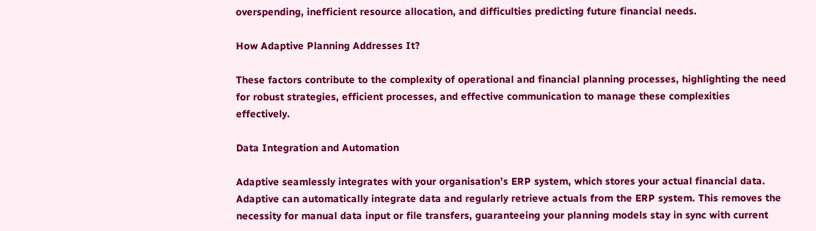overspending, inefficient resource allocation, and difficulties predicting future financial needs.

How Adaptive Planning Addresses It?

These factors contribute to the complexity of operational and financial planning processes, highlighting the need for robust strategies, efficient processes, and effective communication to manage these complexities effectively.

Data Integration and Automation

Adaptive seamlessly integrates with your organisation’s ERP system, which stores your actual financial data. Adaptive can automatically integrate data and regularly retrieve actuals from the ERP system. This removes the necessity for manual data input or file transfers, guaranteeing your planning models stay in sync with current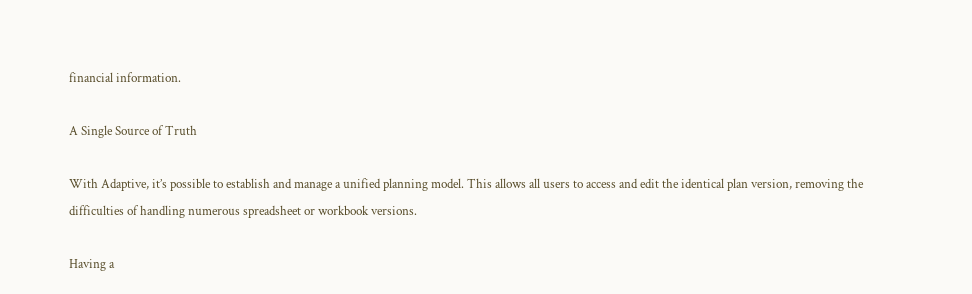financial information.

A Single Source of Truth

With Adaptive, it’s possible to establish and manage a unified planning model. This allows all users to access and edit the identical plan version, removing the difficulties of handling numerous spreadsheet or workbook versions.

Having a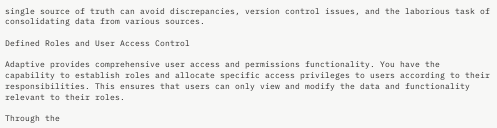single source of truth can avoid discrepancies, version control issues, and the laborious task of consolidating data from various sources.

Defined Roles and User Access Control

Adaptive provides comprehensive user access and permissions functionality. You have the capability to establish roles and allocate specific access privileges to users according to their responsibilities. This ensures that users can only view and modify the data and functionality relevant to their roles.

Through the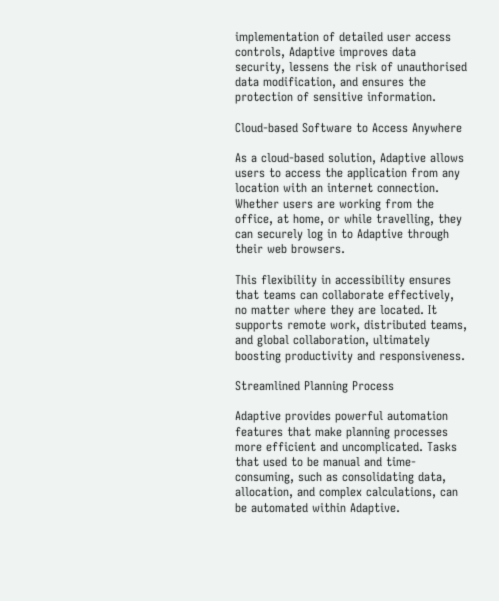implementation of detailed user access controls, Adaptive improves data security, lessens the risk of unauthorised data modification, and ensures the protection of sensitive information.

Cloud-based Software to Access Anywhere

As a cloud-based solution, Adaptive allows users to access the application from any location with an internet connection. Whether users are working from the office, at home, or while travelling, they can securely log in to Adaptive through their web browsers.

This flexibility in accessibility ensures that teams can collaborate effectively, no matter where they are located. It supports remote work, distributed teams, and global collaboration, ultimately boosting productivity and responsiveness.

Streamlined Planning Process

Adaptive provides powerful automation features that make planning processes more efficient and uncomplicated. Tasks that used to be manual and time-consuming, such as consolidating data, allocation, and complex calculations, can be automated within Adaptive.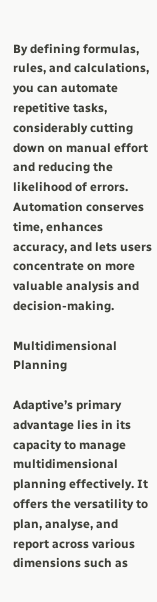By defining formulas, rules, and calculations, you can automate repetitive tasks, considerably cutting down on manual effort and reducing the likelihood of errors. Automation conserves time, enhances accuracy, and lets users concentrate on more valuable analysis and decision-making.

Multidimensional Planning

Adaptive’s primary advantage lies in its capacity to manage multidimensional planning effectively. It offers the versatility to plan, analyse, and report across various dimensions such as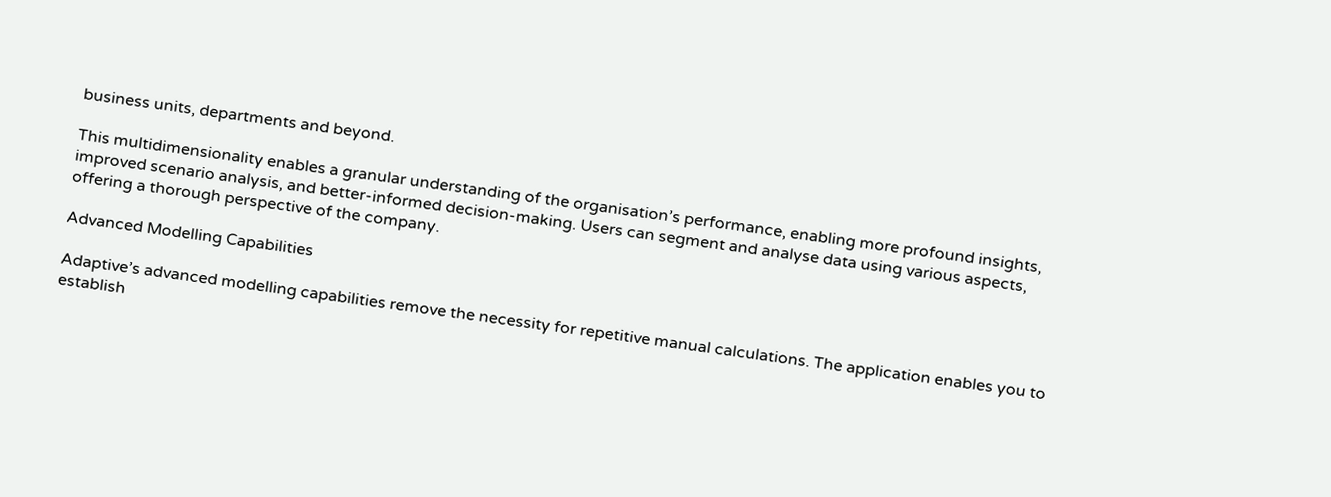business units, departments and beyond.

This multidimensionality enables a granular understanding of the organisation’s performance, enabling more profound insights, improved scenario analysis, and better-informed decision-making. Users can segment and analyse data using various aspects, offering a thorough perspective of the company.

Advanced Modelling Capabilities

Adaptive’s advanced modelling capabilities remove the necessity for repetitive manual calculations. The application enables you to establish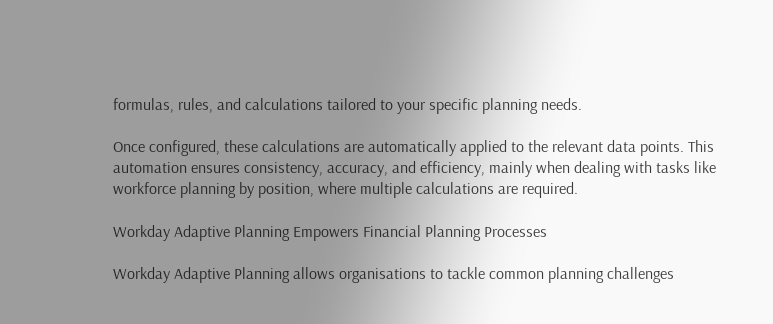formulas, rules, and calculations tailored to your specific planning needs.

Once configured, these calculations are automatically applied to the relevant data points. This automation ensures consistency, accuracy, and efficiency, mainly when dealing with tasks like workforce planning by position, where multiple calculations are required.

Workday Adaptive Planning Empowers Financial Planning Processes

Workday Adaptive Planning allows organisations to tackle common planning challenges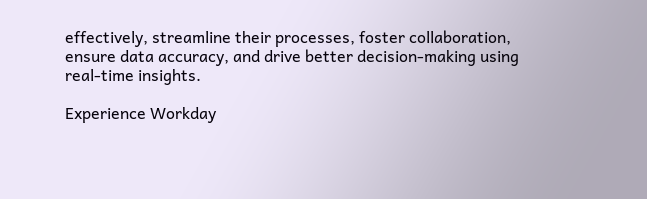effectively, streamline their processes, foster collaboration, ensure data accuracy, and drive better decision-making using real-time insights.

Experience Workday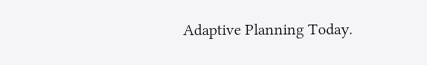Adaptive Planning Today.